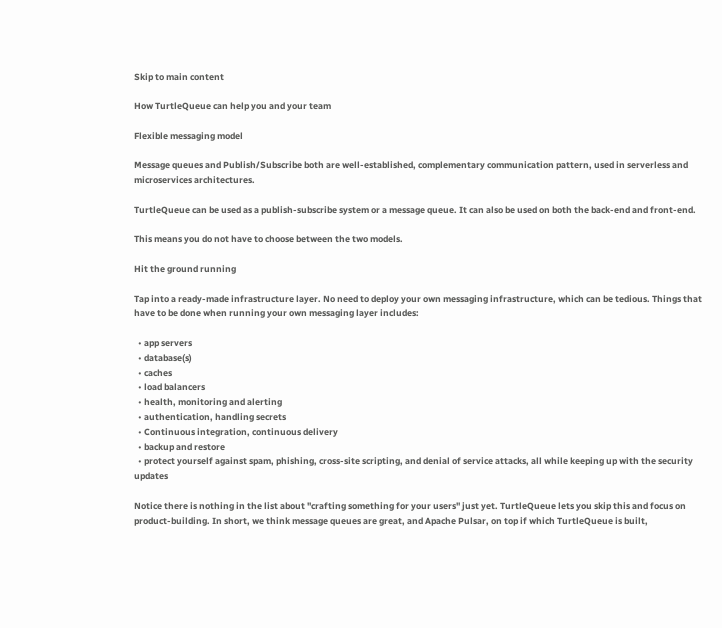Skip to main content

How TurtleQueue can help you and your team

Flexible messaging model

Message queues and Publish/Subscribe both are well-established, complementary communication pattern, used in serverless and microservices architectures.

TurtleQueue can be used as a publish-subscribe system or a message queue. It can also be used on both the back-end and front-end.

This means you do not have to choose between the two models.

Hit the ground running

Tap into a ready-made infrastructure layer. No need to deploy your own messaging infrastructure, which can be tedious. Things that have to be done when running your own messaging layer includes:

  • app servers
  • database(s)
  • caches
  • load balancers
  • health, monitoring and alerting
  • authentication, handling secrets
  • Continuous integration, continuous delivery
  • backup and restore
  • protect yourself against spam, phishing, cross-site scripting, and denial of service attacks, all while keeping up with the security updates

Notice there is nothing in the list about "crafting something for your users" just yet. TurtleQueue lets you skip this and focus on product-building. In short, we think message queues are great, and Apache Pulsar, on top if which TurtleQueue is built,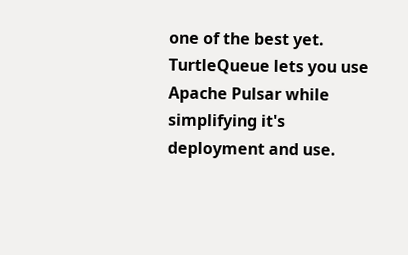one of the best yet. TurtleQueue lets you use Apache Pulsar while simplifying it's deployment and use.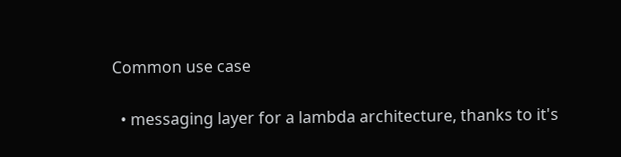Common use case

  • messaging layer for a lambda architecture, thanks to it's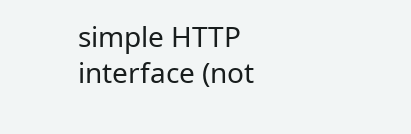simple HTTP interface (not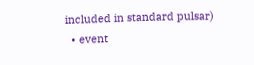included in standard pulsar)
  • event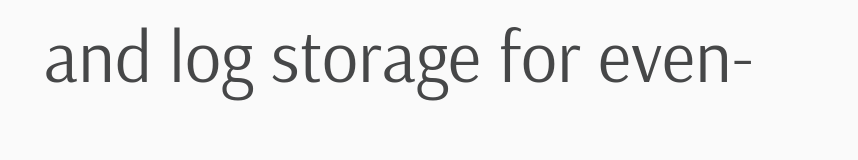and log storage for even-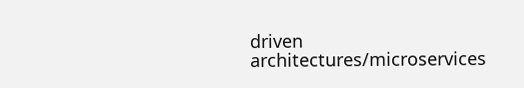driven architectures/microservices